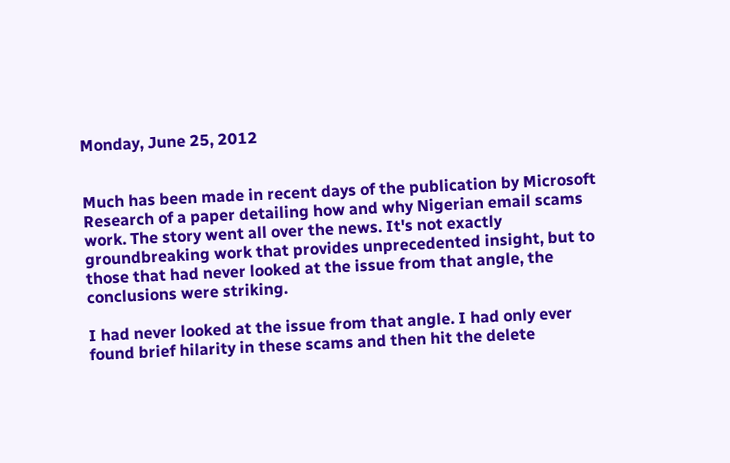Monday, June 25, 2012


Much has been made in recent days of the publication by Microsoft Research of a paper detailing how and why Nigerian email scams work. The story went all over the news. It's not exactly groundbreaking work that provides unprecedented insight, but to those that had never looked at the issue from that angle, the conclusions were striking.

I had never looked at the issue from that angle. I had only ever found brief hilarity in these scams and then hit the delete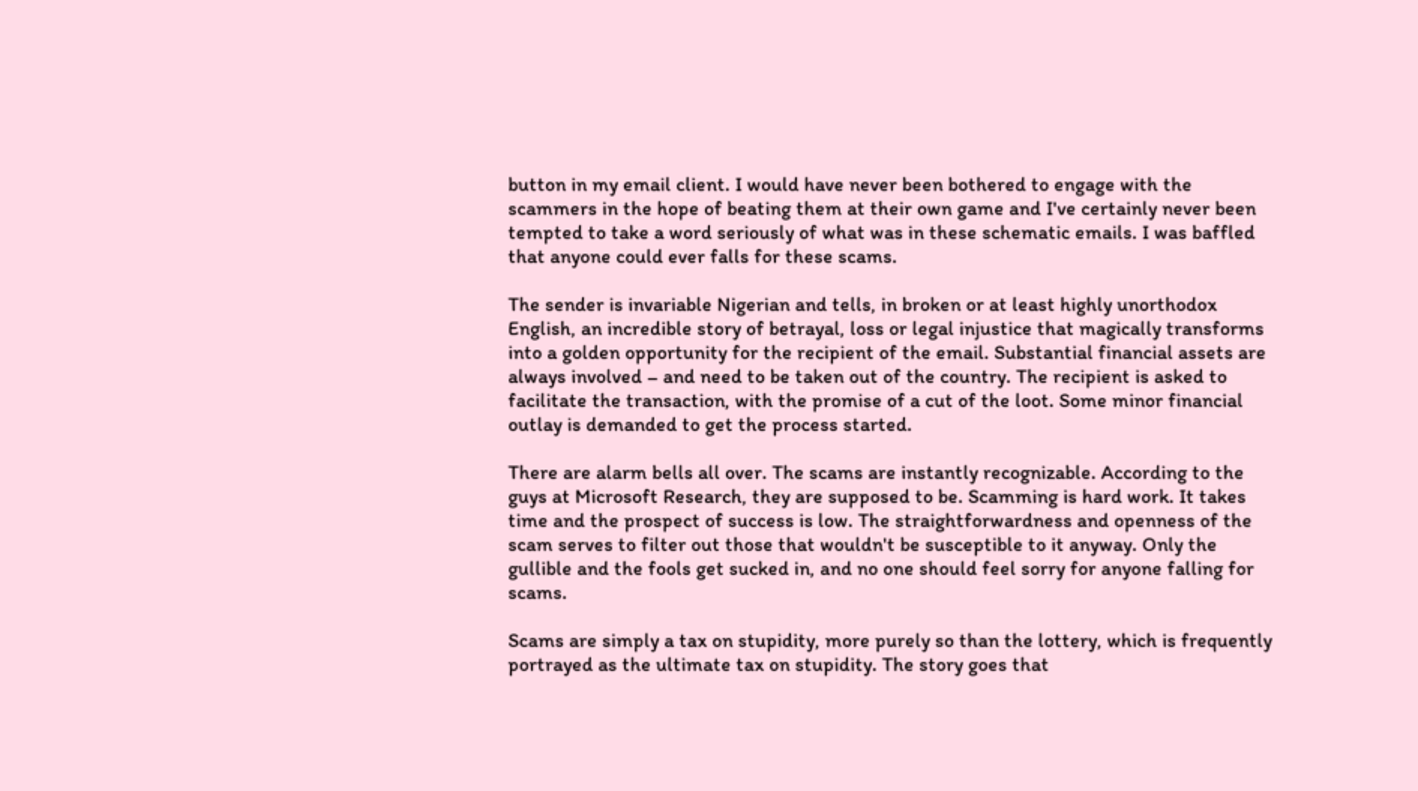button in my email client. I would have never been bothered to engage with the scammers in the hope of beating them at their own game and I've certainly never been tempted to take a word seriously of what was in these schematic emails. I was baffled that anyone could ever falls for these scams.

The sender is invariable Nigerian and tells, in broken or at least highly unorthodox English, an incredible story of betrayal, loss or legal injustice that magically transforms into a golden opportunity for the recipient of the email. Substantial financial assets are always involved – and need to be taken out of the country. The recipient is asked to facilitate the transaction, with the promise of a cut of the loot. Some minor financial outlay is demanded to get the process started.

There are alarm bells all over. The scams are instantly recognizable. According to the guys at Microsoft Research, they are supposed to be. Scamming is hard work. It takes time and the prospect of success is low. The straightforwardness and openness of the scam serves to filter out those that wouldn't be susceptible to it anyway. Only the gullible and the fools get sucked in, and no one should feel sorry for anyone falling for scams.

Scams are simply a tax on stupidity, more purely so than the lottery, which is frequently portrayed as the ultimate tax on stupidity. The story goes that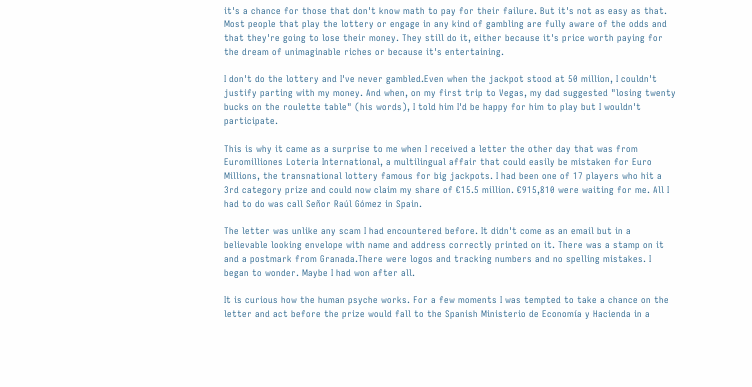it's a chance for those that don't know math to pay for their failure. But it's not as easy as that. Most people that play the lottery or engage in any kind of gambling are fully aware of the odds and that they're going to lose their money. They still do it, either because it's price worth paying for the dream of unimaginable riches or because it's entertaining.

I don't do the lottery and I've never gambled.Even when the jackpot stood at 50 million, I couldn't justify parting with my money. And when, on my first trip to Vegas, my dad suggested "losing twenty bucks on the roulette table" (his words), I told him I'd be happy for him to play but I wouldn't participate.

This is why it came as a surprise to me when I received a letter the other day that was from Euromilliones Loteria International, a multilingual affair that could easily be mistaken for Euro Millions, the transnational lottery famous for big jackpots. I had been one of 17 players who hit a 3rd category prize and could now claim my share of €15.5 million. €915,810 were waiting for me. All I had to do was call Señor Raúl Gómez in Spain.

The letter was unlike any scam I had encountered before. It didn't come as an email but in a believable looking envelope with name and address correctly printed on it. There was a stamp on it and a postmark from Granada.There were logos and tracking numbers and no spelling mistakes. I began to wonder. Maybe I had won after all.

It is curious how the human psyche works. For a few moments I was tempted to take a chance on the letter and act before the prize would fall to the Spanish Ministerio de Economía y Hacienda in a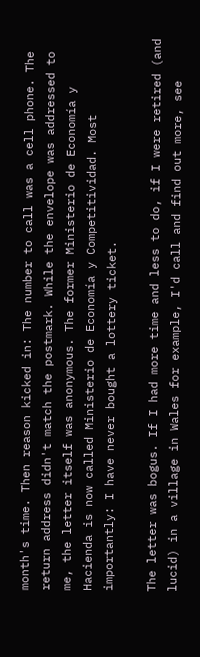month's time. Then reason kicked in: The number to call was a cell phone. The return address didn't match the postmark. While the envelope was addressed to me, the letter itself was anonymous. The former Ministerio de Economía y Hacienda is now called Ministerio de Economía y Competitividad. Most importantly: I have never bought a lottery ticket.

The letter was bogus. If I had more time and less to do, if I were retired (and lucid) in a village in Wales for example, I'd call and find out more, see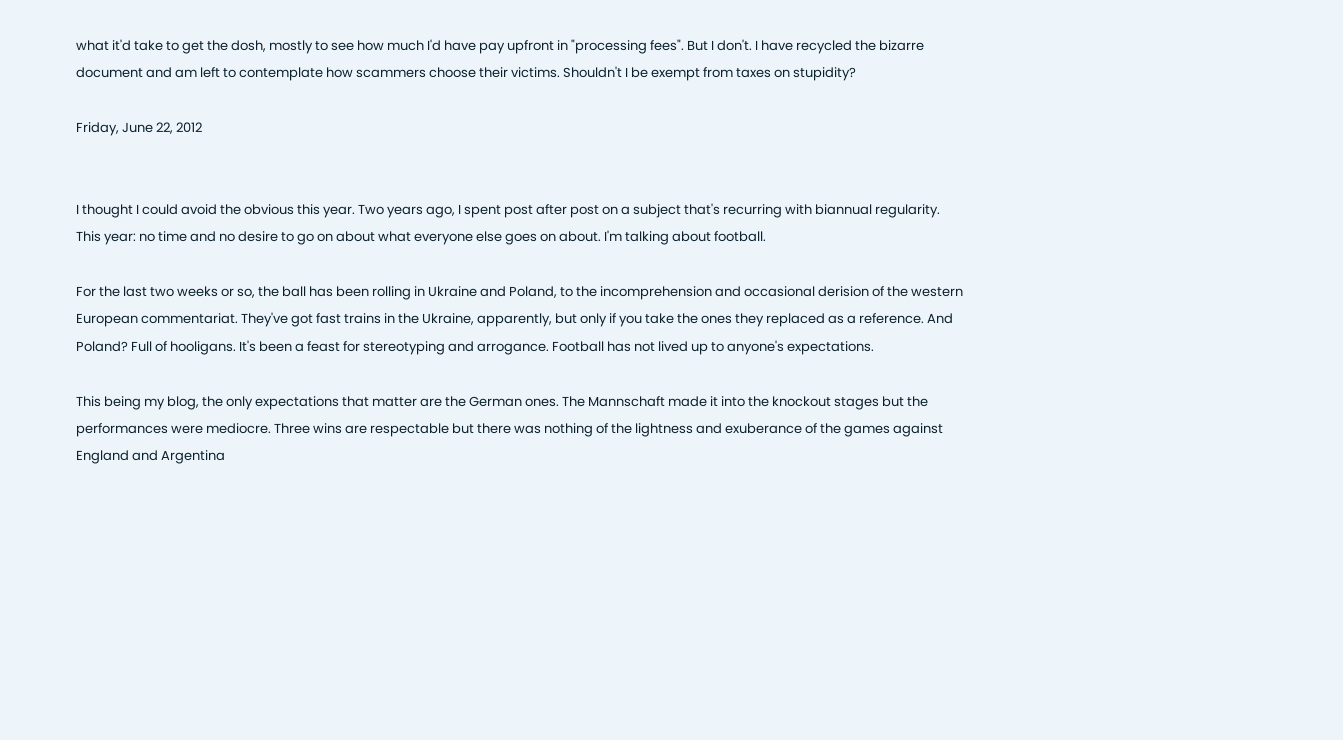what it'd take to get the dosh, mostly to see how much I'd have pay upfront in "processing fees". But I don't. I have recycled the bizarre document and am left to contemplate how scammers choose their victims. Shouldn't I be exempt from taxes on stupidity?

Friday, June 22, 2012


I thought I could avoid the obvious this year. Two years ago, I spent post after post on a subject that's recurring with biannual regularity. This year: no time and no desire to go on about what everyone else goes on about. I'm talking about football.

For the last two weeks or so, the ball has been rolling in Ukraine and Poland, to the incomprehension and occasional derision of the western European commentariat. They've got fast trains in the Ukraine, apparently, but only if you take the ones they replaced as a reference. And Poland? Full of hooligans. It's been a feast for stereotyping and arrogance. Football has not lived up to anyone's expectations.

This being my blog, the only expectations that matter are the German ones. The Mannschaft made it into the knockout stages but the performances were mediocre. Three wins are respectable but there was nothing of the lightness and exuberance of the games against England and Argentina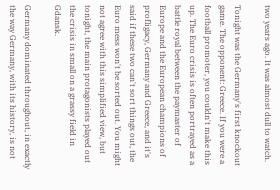two years ago. It was almost dull to watch.

Tonight was the Germany's first knockout game. The opponent: Greece. If you were a football promoter, you couldn't make this up. The Euro crisis is often portrayed as a battle royal between the paymaster of Europe and the European champions of profligacy, Germany and Greece, and it's said if these two can't sort things out, the Euro mess won't be sorted out. You might not agree with this simplified view, but tonight, the main protagonists played out the crisis in small on a grassy field in Gdansk.

Germany dominated throughout, in exactly the way Germany, with its history, is not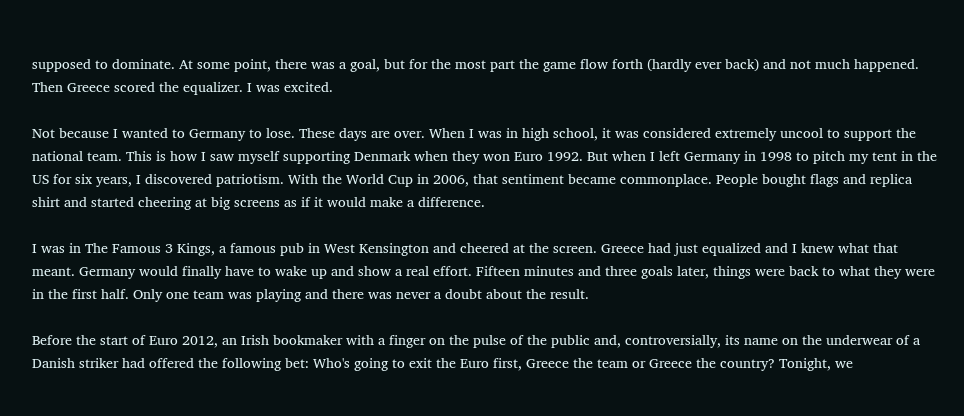supposed to dominate. At some point, there was a goal, but for the most part the game flow forth (hardly ever back) and not much happened. Then Greece scored the equalizer. I was excited.

Not because I wanted to Germany to lose. These days are over. When I was in high school, it was considered extremely uncool to support the national team. This is how I saw myself supporting Denmark when they won Euro 1992. But when I left Germany in 1998 to pitch my tent in the US for six years, I discovered patriotism. With the World Cup in 2006, that sentiment became commonplace. People bought flags and replica shirt and started cheering at big screens as if it would make a difference.

I was in The Famous 3 Kings, a famous pub in West Kensington and cheered at the screen. Greece had just equalized and I knew what that meant. Germany would finally have to wake up and show a real effort. Fifteen minutes and three goals later, things were back to what they were in the first half. Only one team was playing and there was never a doubt about the result.

Before the start of Euro 2012, an Irish bookmaker with a finger on the pulse of the public and, controversially, its name on the underwear of a Danish striker had offered the following bet: Who's going to exit the Euro first, Greece the team or Greece the country? Tonight, we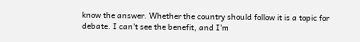know the answer. Whether the country should follow it is a topic for debate. I can't see the benefit, and I'm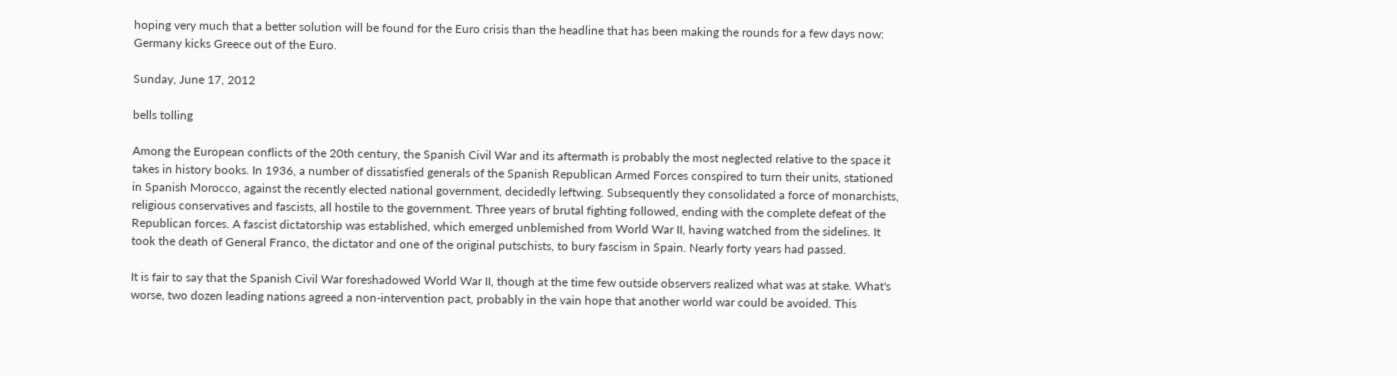hoping very much that a better solution will be found for the Euro crisis than the headline that has been making the rounds for a few days now: Germany kicks Greece out of the Euro.

Sunday, June 17, 2012

bells tolling

Among the European conflicts of the 20th century, the Spanish Civil War and its aftermath is probably the most neglected relative to the space it takes in history books. In 1936, a number of dissatisfied generals of the Spanish Republican Armed Forces conspired to turn their units, stationed in Spanish Morocco, against the recently elected national government, decidedly leftwing. Subsequently they consolidated a force of monarchists, religious conservatives and fascists, all hostile to the government. Three years of brutal fighting followed, ending with the complete defeat of the Republican forces. A fascist dictatorship was established, which emerged unblemished from World War II, having watched from the sidelines. It took the death of General Franco, the dictator and one of the original putschists, to bury fascism in Spain. Nearly forty years had passed.

It is fair to say that the Spanish Civil War foreshadowed World War II, though at the time few outside observers realized what was at stake. What's worse, two dozen leading nations agreed a non-intervention pact, probably in the vain hope that another world war could be avoided. This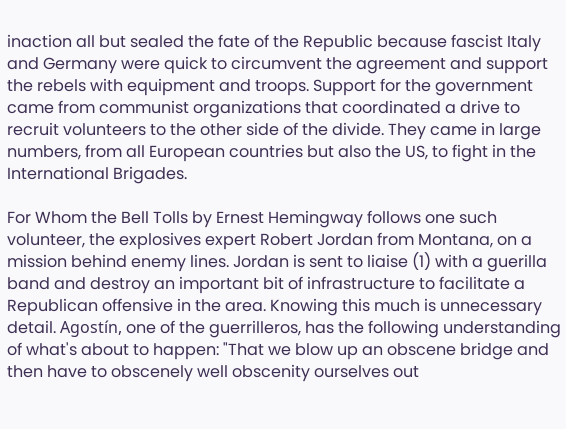inaction all but sealed the fate of the Republic because fascist Italy and Germany were quick to circumvent the agreement and support the rebels with equipment and troops. Support for the government came from communist organizations that coordinated a drive to recruit volunteers to the other side of the divide. They came in large numbers, from all European countries but also the US, to fight in the International Brigades.

For Whom the Bell Tolls by Ernest Hemingway follows one such volunteer, the explosives expert Robert Jordan from Montana, on a mission behind enemy lines. Jordan is sent to liaise (1) with a guerilla band and destroy an important bit of infrastructure to facilitate a Republican offensive in the area. Knowing this much is unnecessary detail. Agostín, one of the guerrilleros, has the following understanding of what's about to happen: "That we blow up an obscene bridge and then have to obscenely well obscenity ourselves out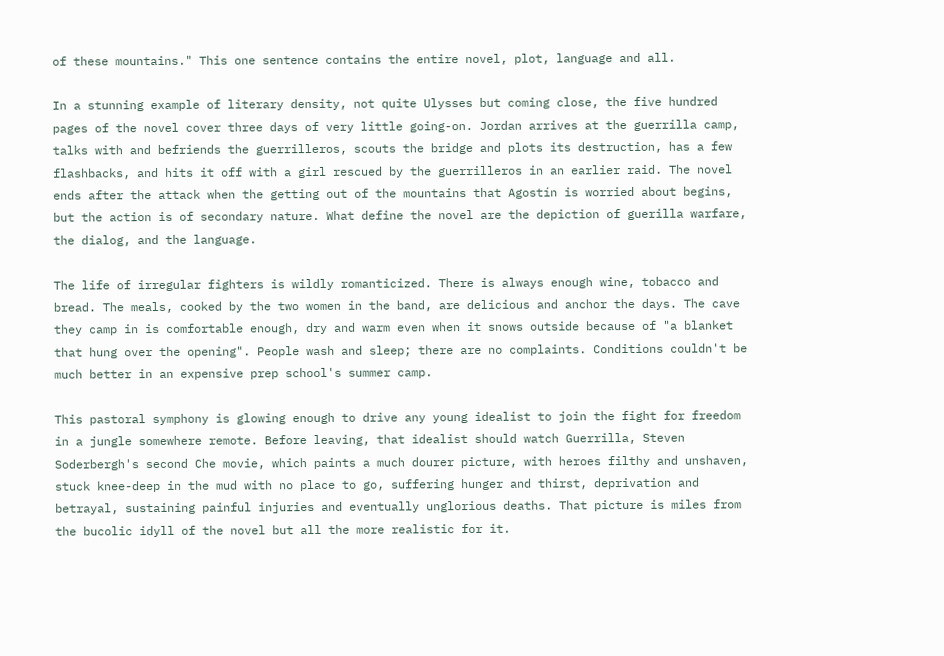of these mountains." This one sentence contains the entire novel, plot, language and all.

In a stunning example of literary density, not quite Ulysses but coming close, the five hundred pages of the novel cover three days of very little going-on. Jordan arrives at the guerrilla camp, talks with and befriends the guerrilleros, scouts the bridge and plots its destruction, has a few flashbacks, and hits it off with a girl rescued by the guerrilleros in an earlier raid. The novel ends after the attack when the getting out of the mountains that Agostín is worried about begins, but the action is of secondary nature. What define the novel are the depiction of guerilla warfare, the dialog, and the language.

The life of irregular fighters is wildly romanticized. There is always enough wine, tobacco and bread. The meals, cooked by the two women in the band, are delicious and anchor the days. The cave they camp in is comfortable enough, dry and warm even when it snows outside because of "a blanket that hung over the opening". People wash and sleep; there are no complaints. Conditions couldn't be much better in an expensive prep school's summer camp.

This pastoral symphony is glowing enough to drive any young idealist to join the fight for freedom in a jungle somewhere remote. Before leaving, that idealist should watch Guerrilla, Steven Soderbergh's second Che movie, which paints a much dourer picture, with heroes filthy and unshaven, stuck knee-deep in the mud with no place to go, suffering hunger and thirst, deprivation and betrayal, sustaining painful injuries and eventually unglorious deaths. That picture is miles from the bucolic idyll of the novel but all the more realistic for it.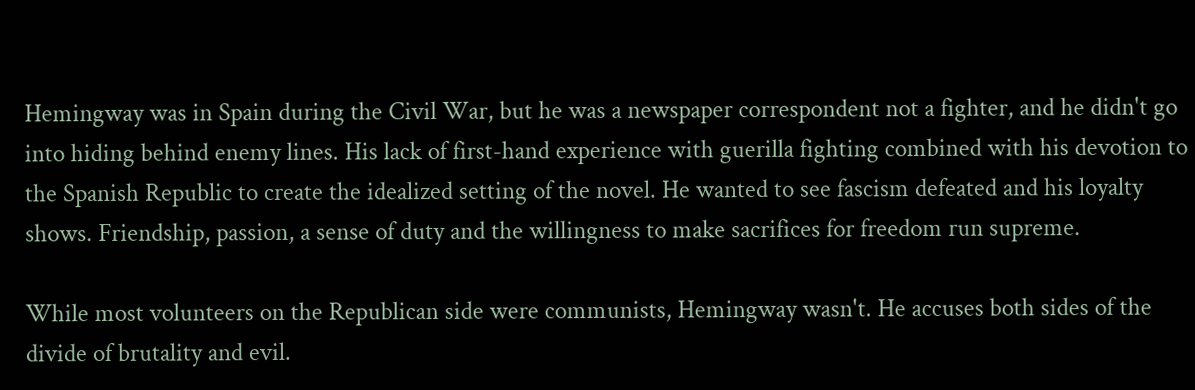Hemingway was in Spain during the Civil War, but he was a newspaper correspondent not a fighter, and he didn't go into hiding behind enemy lines. His lack of first-hand experience with guerilla fighting combined with his devotion to the Spanish Republic to create the idealized setting of the novel. He wanted to see fascism defeated and his loyalty shows. Friendship, passion, a sense of duty and the willingness to make sacrifices for freedom run supreme.

While most volunteers on the Republican side were communists, Hemingway wasn't. He accuses both sides of the divide of brutality and evil.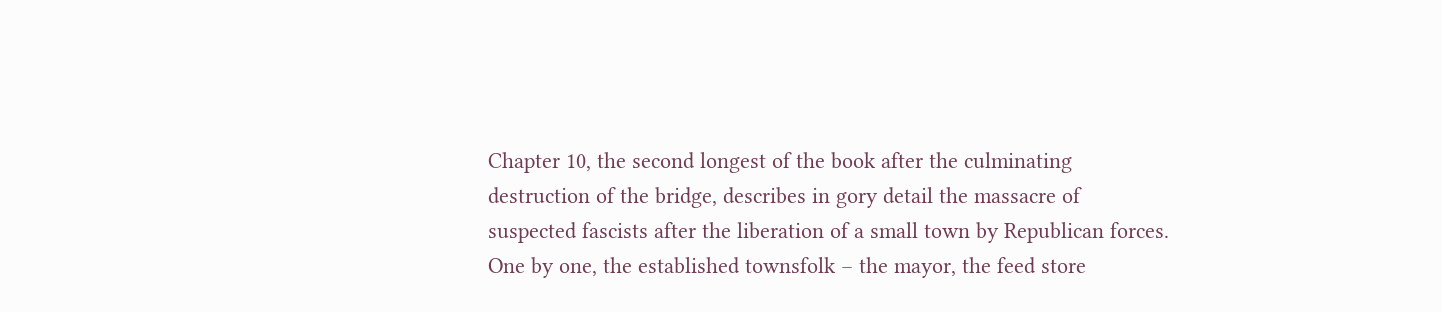Chapter 10, the second longest of the book after the culminating destruction of the bridge, describes in gory detail the massacre of suspected fascists after the liberation of a small town by Republican forces. One by one, the established townsfolk – the mayor, the feed store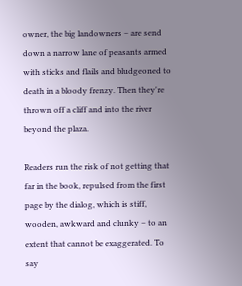owner, the big landowners – are send down a narrow lane of peasants armed with sticks and flails and bludgeoned to death in a bloody frenzy. Then they're thrown off a cliff and into the river beyond the plaza.

Readers run the risk of not getting that far in the book, repulsed from the first page by the dialog, which is stiff, wooden, awkward and clunky – to an extent that cannot be exaggerated. To say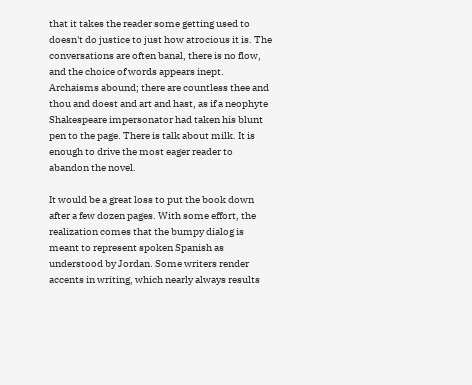that it takes the reader some getting used to doesn't do justice to just how atrocious it is. The conversations are often banal, there is no flow, and the choice of words appears inept. Archaisms abound; there are countless thee and thou and doest and art and hast, as if a neophyte Shakespeare impersonator had taken his blunt pen to the page. There is talk about milk. It is enough to drive the most eager reader to abandon the novel.

It would be a great loss to put the book down after a few dozen pages. With some effort, the realization comes that the bumpy dialog is meant to represent spoken Spanish as understood by Jordan. Some writers render accents in writing, which nearly always results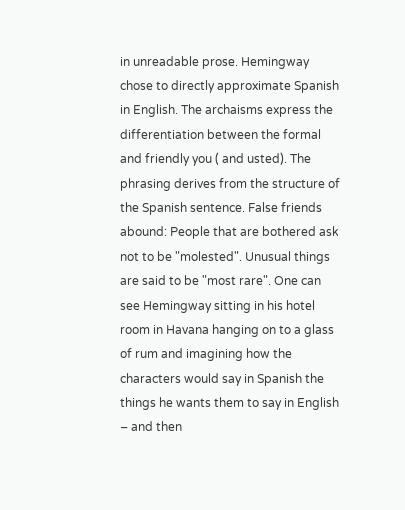in unreadable prose. Hemingway chose to directly approximate Spanish in English. The archaisms express the differentiation between the formal and friendly you ( and usted). The phrasing derives from the structure of the Spanish sentence. False friends abound: People that are bothered ask not to be "molested". Unusual things are said to be "most rare". One can see Hemingway sitting in his hotel room in Havana hanging on to a glass of rum and imagining how the characters would say in Spanish the things he wants them to say in English – and then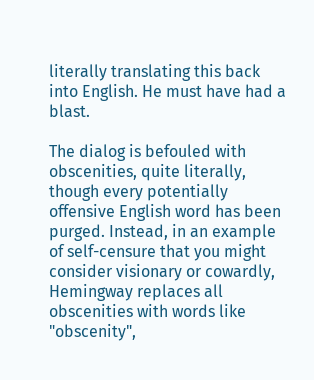literally translating this back into English. He must have had a blast.

The dialog is befouled with obscenities, quite literally, though every potentially offensive English word has been purged. Instead, in an example of self-censure that you might consider visionary or cowardly, Hemingway replaces all obscenities with words like "obscenity",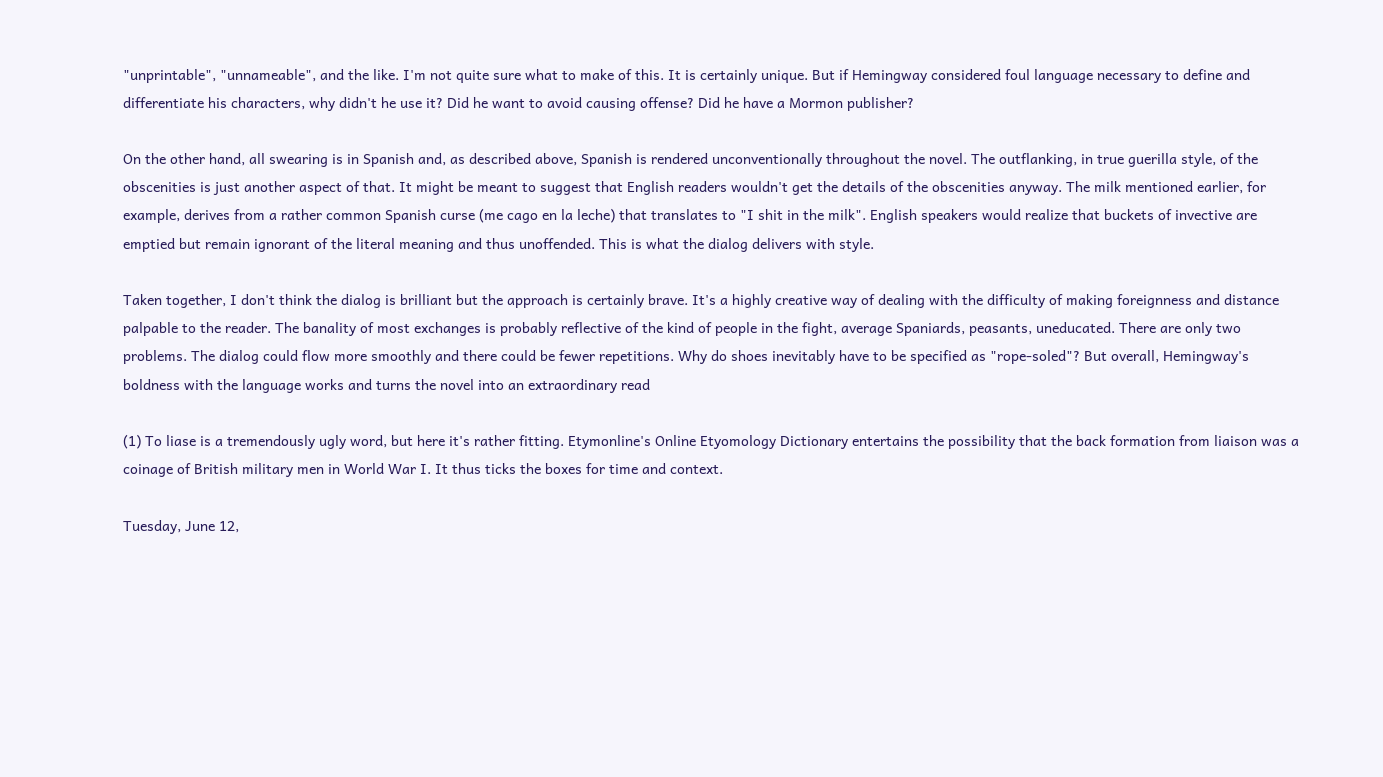"unprintable", "unnameable", and the like. I'm not quite sure what to make of this. It is certainly unique. But if Hemingway considered foul language necessary to define and differentiate his characters, why didn't he use it? Did he want to avoid causing offense? Did he have a Mormon publisher?

On the other hand, all swearing is in Spanish and, as described above, Spanish is rendered unconventionally throughout the novel. The outflanking, in true guerilla style, of the obscenities is just another aspect of that. It might be meant to suggest that English readers wouldn't get the details of the obscenities anyway. The milk mentioned earlier, for example, derives from a rather common Spanish curse (me cago en la leche) that translates to "I shit in the milk". English speakers would realize that buckets of invective are emptied but remain ignorant of the literal meaning and thus unoffended. This is what the dialog delivers with style.

Taken together, I don't think the dialog is brilliant but the approach is certainly brave. It's a highly creative way of dealing with the difficulty of making foreignness and distance palpable to the reader. The banality of most exchanges is probably reflective of the kind of people in the fight, average Spaniards, peasants, uneducated. There are only two problems. The dialog could flow more smoothly and there could be fewer repetitions. Why do shoes inevitably have to be specified as "rope-soled"? But overall, Hemingway's boldness with the language works and turns the novel into an extraordinary read

(1) To liase is a tremendously ugly word, but here it's rather fitting. Etymonline's Online Etyomology Dictionary entertains the possibility that the back formation from liaison was a coinage of British military men in World War I. It thus ticks the boxes for time and context.

Tuesday, June 12,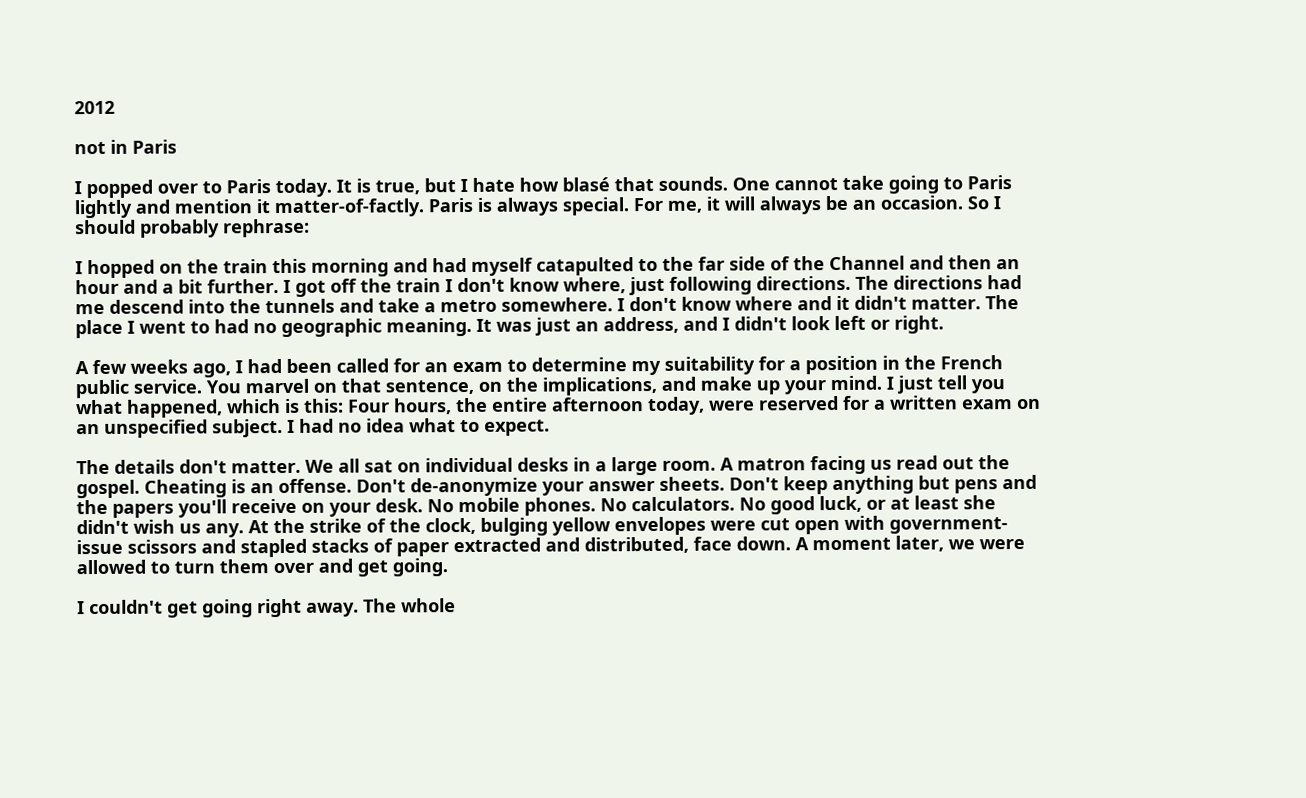2012

not in Paris

I popped over to Paris today. It is true, but I hate how blasé that sounds. One cannot take going to Paris lightly and mention it matter-of-factly. Paris is always special. For me, it will always be an occasion. So I should probably rephrase:

I hopped on the train this morning and had myself catapulted to the far side of the Channel and then an hour and a bit further. I got off the train I don't know where, just following directions. The directions had me descend into the tunnels and take a metro somewhere. I don't know where and it didn't matter. The place I went to had no geographic meaning. It was just an address, and I didn't look left or right.

A few weeks ago, I had been called for an exam to determine my suitability for a position in the French public service. You marvel on that sentence, on the implications, and make up your mind. I just tell you what happened, which is this: Four hours, the entire afternoon today, were reserved for a written exam on an unspecified subject. I had no idea what to expect.

The details don't matter. We all sat on individual desks in a large room. A matron facing us read out the gospel. Cheating is an offense. Don't de-anonymize your answer sheets. Don't keep anything but pens and the papers you'll receive on your desk. No mobile phones. No calculators. No good luck, or at least she didn't wish us any. At the strike of the clock, bulging yellow envelopes were cut open with government-issue scissors and stapled stacks of paper extracted and distributed, face down. A moment later, we were allowed to turn them over and get going.

I couldn't get going right away. The whole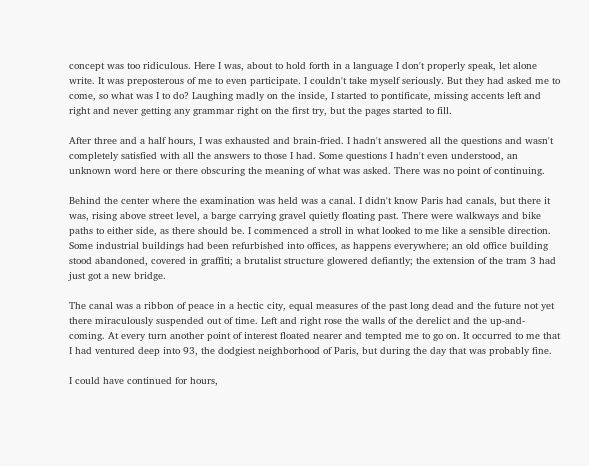concept was too ridiculous. Here I was, about to hold forth in a language I don't properly speak, let alone write. It was preposterous of me to even participate. I couldn't take myself seriously. But they had asked me to come, so what was I to do? Laughing madly on the inside, I started to pontificate, missing accents left and right and never getting any grammar right on the first try, but the pages started to fill.

After three and a half hours, I was exhausted and brain-fried. I hadn't answered all the questions and wasn't completely satisfied with all the answers to those I had. Some questions I hadn't even understood, an unknown word here or there obscuring the meaning of what was asked. There was no point of continuing.

Behind the center where the examination was held was a canal. I didn't know Paris had canals, but there it was, rising above street level, a barge carrying gravel quietly floating past. There were walkways and bike paths to either side, as there should be. I commenced a stroll in what looked to me like a sensible direction. Some industrial buildings had been refurbished into offices, as happens everywhere; an old office building stood abandoned, covered in graffiti; a brutalist structure glowered defiantly; the extension of the tram 3 had just got a new bridge.

The canal was a ribbon of peace in a hectic city, equal measures of the past long dead and the future not yet there miraculously suspended out of time. Left and right rose the walls of the derelict and the up-and-coming. At every turn another point of interest floated nearer and tempted me to go on. It occurred to me that I had ventured deep into 93, the dodgiest neighborhood of Paris, but during the day that was probably fine.

I could have continued for hours,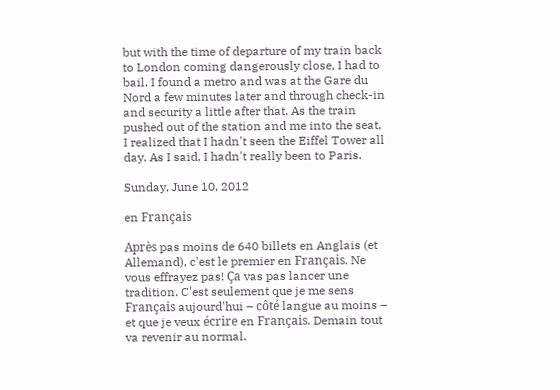but with the time of departure of my train back to London coming dangerously close, I had to bail. I found a metro and was at the Gare du Nord a few minutes later and through check-in and security a little after that. As the train pushed out of the station and me into the seat, I realized that I hadn't seen the Eiffel Tower all day. As I said, I hadn't really been to Paris.

Sunday, June 10, 2012

en Français

Après pas moins de 640 billets en Anglais (et Allemand), c'est le premier en Français. Ne vous effrayez pas! Ça vas pas lancer une tradition. C'est seulement que je me sens Français aujourd'hui – côté langue au moins – et que je veux écrire en Français. Demain tout va revenir au normal.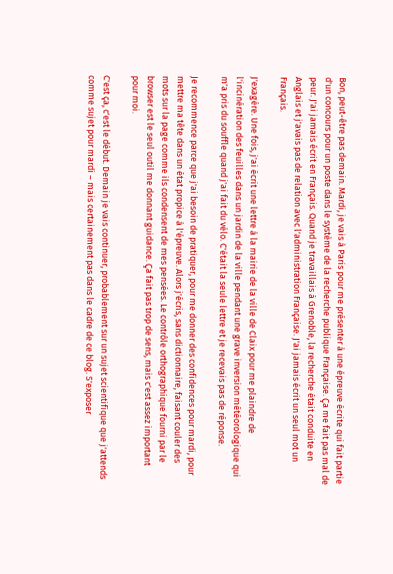Bon, peut-être pas demain. Mardi, je vais à Paris pour me présenter à une épreuve écrite qui fait partie d'un concours pour un poste dans le système de la recherche publique Française. Ça me fait pas mal de peur. J'ai jamais écrit en Français. Quand je travaillais à Grenoble, la recherche était conduite en Anglais et j'avais pas de relation avec l'administration Française. J'ai jamais écrit un seul mot un Français.

J'exagère. Une fois, j'ai écrit une lettre à la mairie de la ville de Claix pour me plaindre de l'incinération des feuilles dans un jardin de la ville pendant une grave inversion météorologique qui m'a pris du souffle quand j'ai fait du vélo. C'était la seule lettre et je recevais pas de réponse.

Je recommence parce que j'ai besoin de pratiquer, pour me donner des confidences pour mardi, pour mettre ma tête dans un état propice à l'épreuve. Alors j'écris, sans dictionnaire, faisant couler des mots sur la page comme ils condensent de mes pensées. Le contrôle orthographique fourni par le browser est le seul outil me donnant guidance. Ça fait pas trop de sens, mais c'est assez important pour moi.

C'est ça, c'est le début. Demain je vais continuer, probablement sur un sujet scientifique que j'attends comme sujet pour mardi – mais certainement pas dans le cadre de ce blog. S'exposer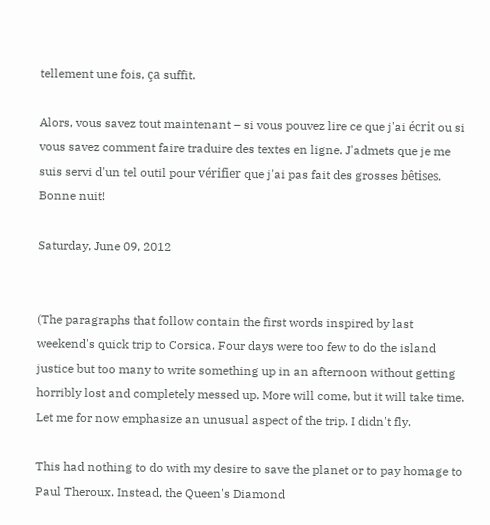tellement une fois, ça suffit.

Alors, vous savez tout maintenant – si vous pouvez lire ce que j'ai écrit ou si vous savez comment faire traduire des textes en ligne. J'admets que je me suis servi d'un tel outil pour vérifier que j'ai pas fait des grosses bêtises. Bonne nuit!

Saturday, June 09, 2012


(The paragraphs that follow contain the first words inspired by last weekend's quick trip to Corsica. Four days were too few to do the island justice but too many to write something up in an afternoon without getting horribly lost and completely messed up. More will come, but it will take time. Let me for now emphasize an unusual aspect of the trip. I didn't fly.

This had nothing to do with my desire to save the planet or to pay homage to Paul Theroux. Instead, the Queen's Diamond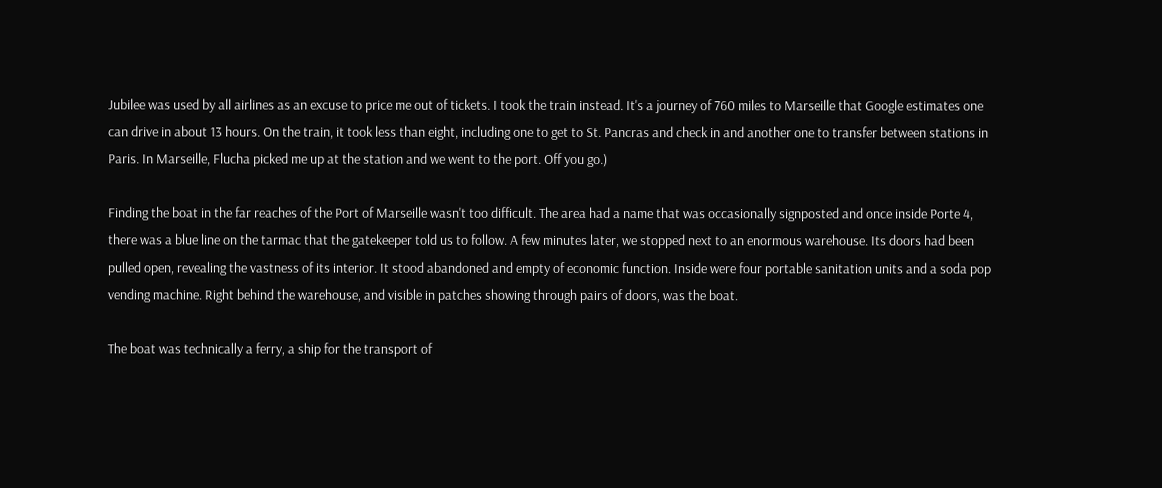Jubilee was used by all airlines as an excuse to price me out of tickets. I took the train instead. It's a journey of 760 miles to Marseille that Google estimates one can drive in about 13 hours. On the train, it took less than eight, including one to get to St. Pancras and check in and another one to transfer between stations in Paris. In Marseille, Flucha picked me up at the station and we went to the port. Off you go.)

Finding the boat in the far reaches of the Port of Marseille wasn't too difficult. The area had a name that was occasionally signposted and once inside Porte 4, there was a blue line on the tarmac that the gatekeeper told us to follow. A few minutes later, we stopped next to an enormous warehouse. Its doors had been pulled open, revealing the vastness of its interior. It stood abandoned and empty of economic function. Inside were four portable sanitation units and a soda pop vending machine. Right behind the warehouse, and visible in patches showing through pairs of doors, was the boat.

The boat was technically a ferry, a ship for the transport of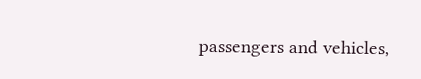passengers and vehicles,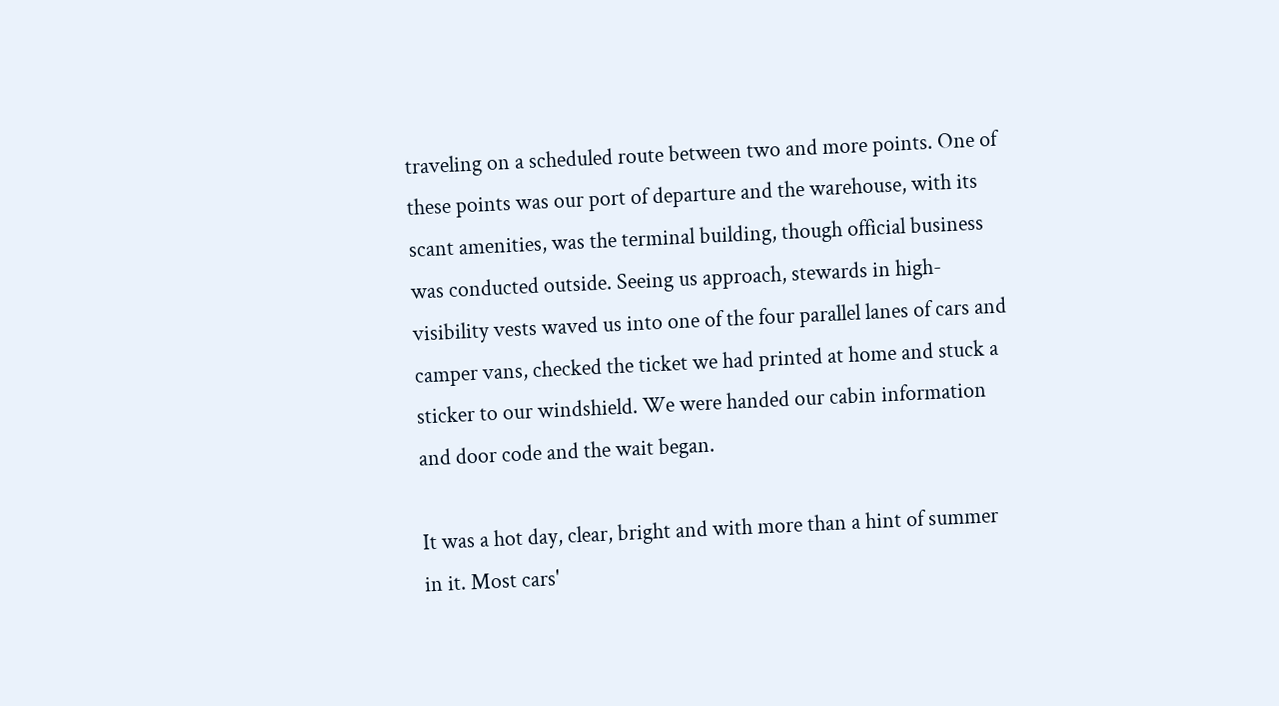traveling on a scheduled route between two and more points. One of these points was our port of departure and the warehouse, with its scant amenities, was the terminal building, though official business was conducted outside. Seeing us approach, stewards in high-visibility vests waved us into one of the four parallel lanes of cars and camper vans, checked the ticket we had printed at home and stuck a sticker to our windshield. We were handed our cabin information and door code and the wait began.

It was a hot day, clear, bright and with more than a hint of summer in it. Most cars'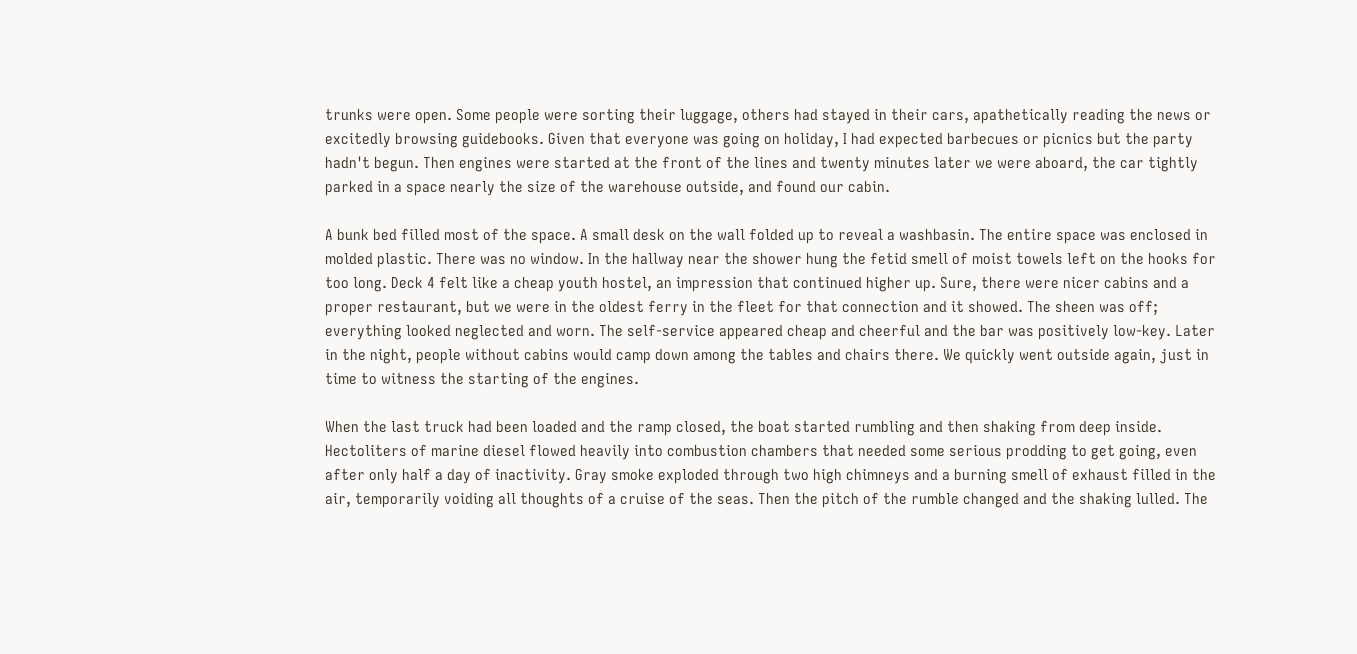trunks were open. Some people were sorting their luggage, others had stayed in their cars, apathetically reading the news or excitedly browsing guidebooks. Given that everyone was going on holiday, I had expected barbecues or picnics but the party hadn't begun. Then engines were started at the front of the lines and twenty minutes later we were aboard, the car tightly parked in a space nearly the size of the warehouse outside, and found our cabin.

A bunk bed filled most of the space. A small desk on the wall folded up to reveal a washbasin. The entire space was enclosed in molded plastic. There was no window. In the hallway near the shower hung the fetid smell of moist towels left on the hooks for too long. Deck 4 felt like a cheap youth hostel, an impression that continued higher up. Sure, there were nicer cabins and a proper restaurant, but we were in the oldest ferry in the fleet for that connection and it showed. The sheen was off; everything looked neglected and worn. The self-service appeared cheap and cheerful and the bar was positively low-key. Later in the night, people without cabins would camp down among the tables and chairs there. We quickly went outside again, just in time to witness the starting of the engines.

When the last truck had been loaded and the ramp closed, the boat started rumbling and then shaking from deep inside. Hectoliters of marine diesel flowed heavily into combustion chambers that needed some serious prodding to get going, even after only half a day of inactivity. Gray smoke exploded through two high chimneys and a burning smell of exhaust filled in the air, temporarily voiding all thoughts of a cruise of the seas. Then the pitch of the rumble changed and the shaking lulled. The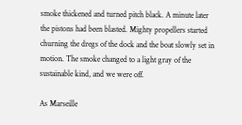smoke thickened and turned pitch black. A minute later the pistons had been blasted. Mighty propellers started churning the dregs of the dock and the boat slowly set in motion. The smoke changed to a light gray of the sustainable kind, and we were off.

As Marseille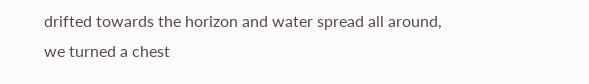drifted towards the horizon and water spread all around, we turned a chest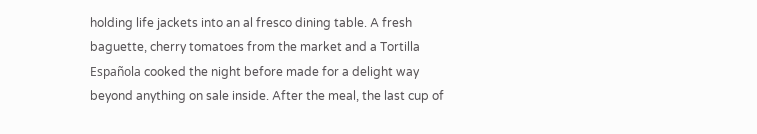holding life jackets into an al fresco dining table. A fresh baguette, cherry tomatoes from the market and a Tortilla Española cooked the night before made for a delight way beyond anything on sale inside. After the meal, the last cup of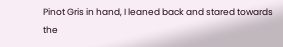Pinot Gris in hand, I leaned back and stared towards the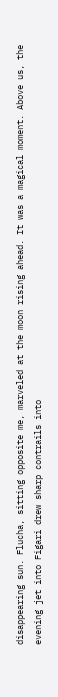disappearing sun. Flucha, sitting opposite me, marveled at the moon rising ahead. It was a magical moment. Above us, the evening jet into Figari drew sharp contrails into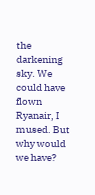the darkening sky. We could have flown Ryanair, I mused. But why would we have?